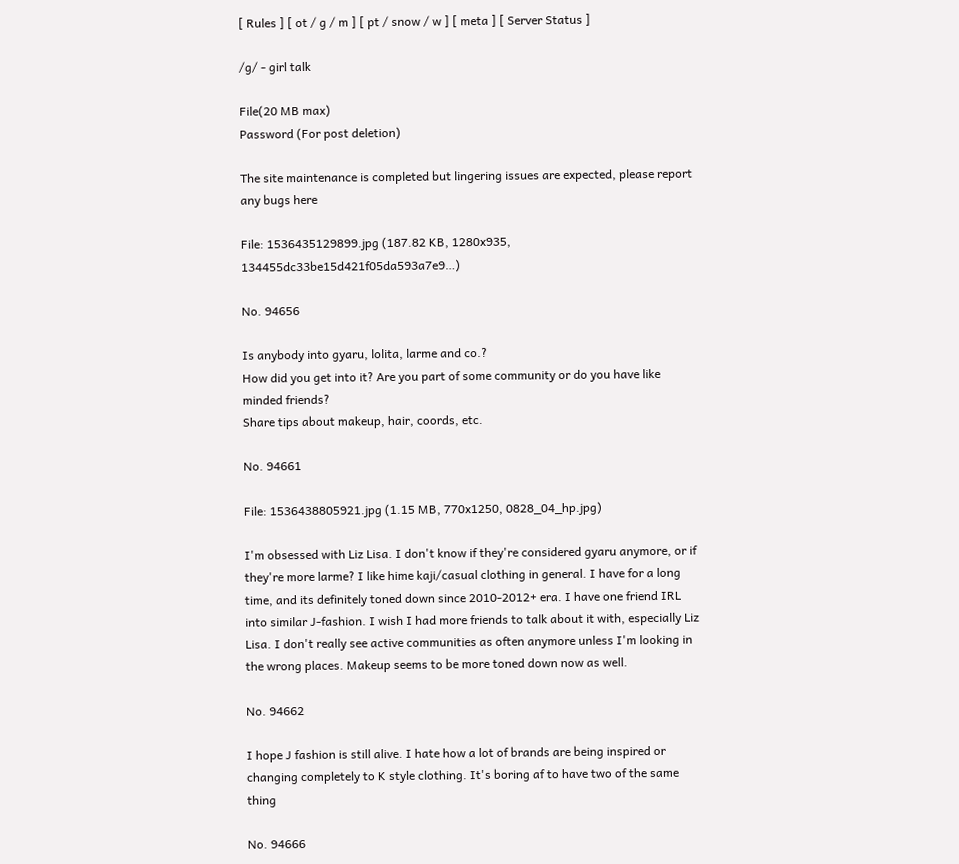[ Rules ] [ ot / g / m ] [ pt / snow / w ] [ meta ] [ Server Status ]

/g/ - girl talk

File(20 MB max)
Password (For post deletion)

The site maintenance is completed but lingering issues are expected, please report any bugs here

File: 1536435129899.jpg (187.82 KB, 1280x935, 134455dc33be15d421f05da593a7e9…)

No. 94656

Is anybody into gyaru, lolita, larme and co.?
How did you get into it? Are you part of some community or do you have like minded friends?
Share tips about makeup, hair, coords, etc.

No. 94661

File: 1536438805921.jpg (1.15 MB, 770x1250, 0828_04_hp.jpg)

I'm obsessed with Liz Lisa. I don't know if they're considered gyaru anymore, or if they're more larme? I like hime kaji/casual clothing in general. I have for a long time, and its definitely toned down since 2010-2012+ era. I have one friend IRL into similar J-fashion. I wish I had more friends to talk about it with, especially Liz Lisa. I don't really see active communities as often anymore unless I'm looking in the wrong places. Makeup seems to be more toned down now as well.

No. 94662

I hope J fashion is still alive. I hate how a lot of brands are being inspired or changing completely to K style clothing. It's boring af to have two of the same thing

No. 94666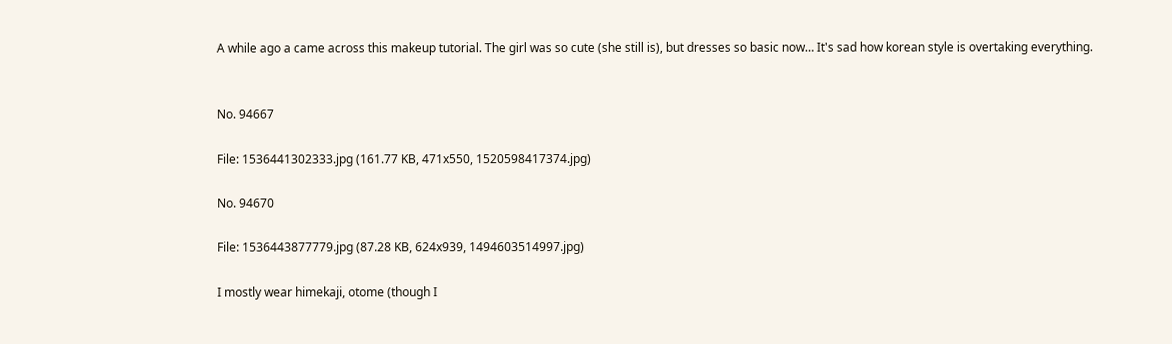A while ago a came across this makeup tutorial. The girl was so cute (she still is), but dresses so basic now… It's sad how korean style is overtaking everything.


No. 94667

File: 1536441302333.jpg (161.77 KB, 471x550, 1520598417374.jpg)

No. 94670

File: 1536443877779.jpg (87.28 KB, 624x939, 1494603514997.jpg)

I mostly wear himekaji, otome (though I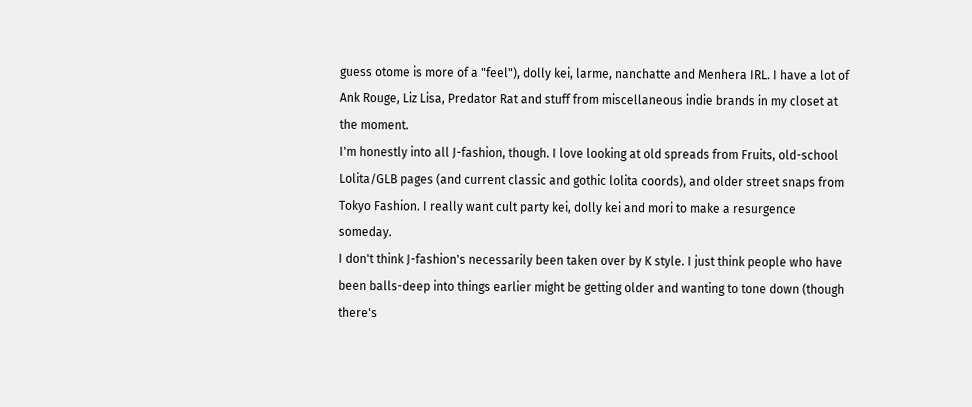guess otome is more of a "feel"), dolly kei, larme, nanchatte and Menhera IRL. I have a lot of Ank Rouge, Liz Lisa, Predator Rat and stuff from miscellaneous indie brands in my closet at the moment.
I'm honestly into all J-fashion, though. I love looking at old spreads from Fruits, old-school Lolita/GLB pages (and current classic and gothic lolita coords), and older street snaps from Tokyo Fashion. I really want cult party kei, dolly kei and mori to make a resurgence someday.
I don't think J-fashion's necessarily been taken over by K style. I just think people who have been balls-deep into things earlier might be getting older and wanting to tone down (though there's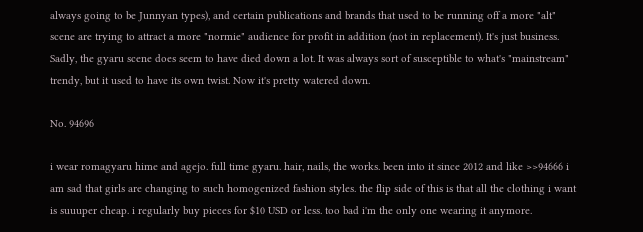always going to be Junnyan types), and certain publications and brands that used to be running off a more "alt" scene are trying to attract a more "normie" audience for profit in addition (not in replacement). It's just business.
Sadly, the gyaru scene does seem to have died down a lot. It was always sort of susceptible to what's "mainstream" trendy, but it used to have its own twist. Now it's pretty watered down.

No. 94696

i wear romagyaru hime and agejo. full time gyaru. hair, nails, the works. been into it since 2012 and like >>94666 i am sad that girls are changing to such homogenized fashion styles. the flip side of this is that all the clothing i want is suuuper cheap. i regularly buy pieces for $10 USD or less. too bad i'm the only one wearing it anymore.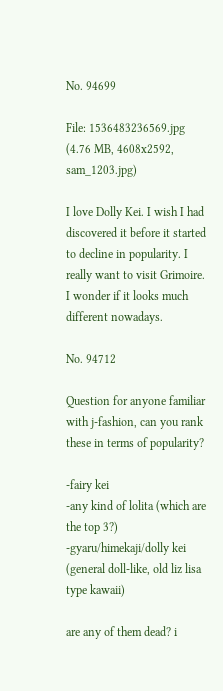No. 94699

File: 1536483236569.jpg (4.76 MB, 4608x2592, sam_1203.jpg)

I love Dolly Kei. I wish I had discovered it before it started to decline in popularity. I really want to visit Grimoire. I wonder if it looks much different nowadays.

No. 94712

Question for anyone familiar with j-fashion, can you rank these in terms of popularity?

-fairy kei
-any kind of lolita (which are the top 3?)
-gyaru/himekaji/dolly kei (general doll-like, old liz lisa type kawaii)

are any of them dead? i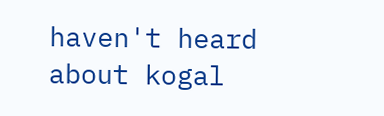haven't heard about kogal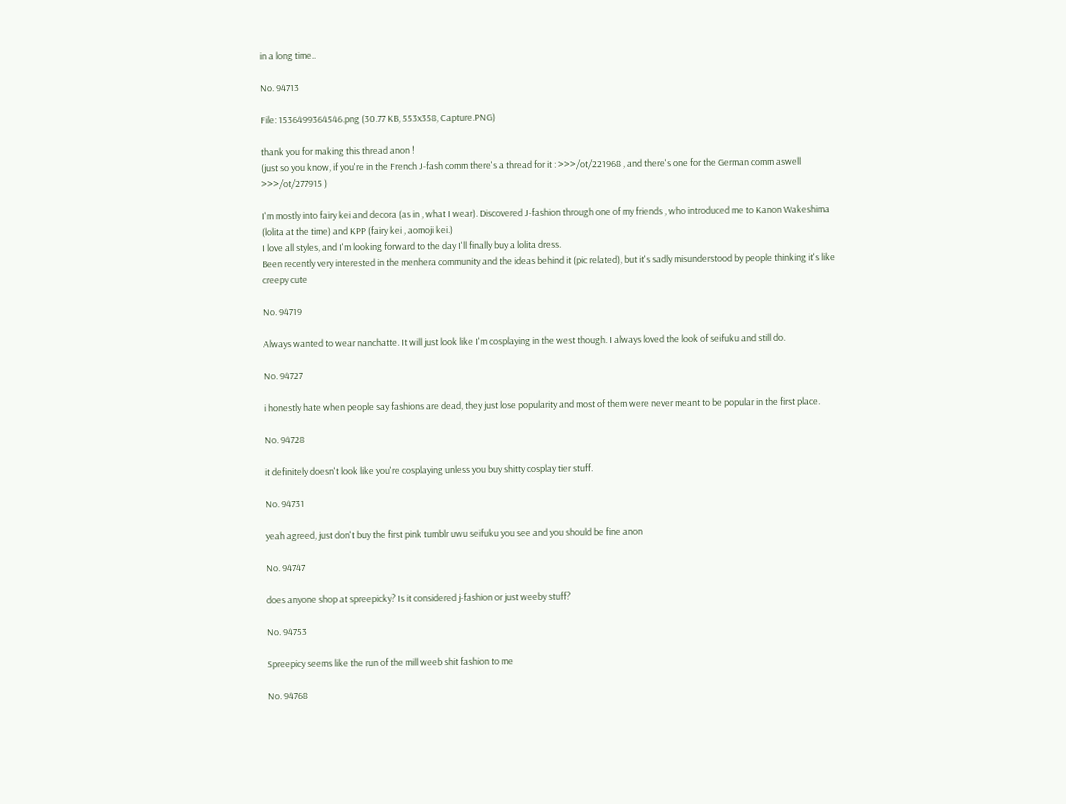in a long time..

No. 94713

File: 1536499364546.png (30.77 KB, 553x358, Capture.PNG)

thank you for making this thread anon !
(just so you know, if you're in the French J-fash comm there's a thread for it : >>>/ot/221968 , and there's one for the German comm aswell >>>/ot/277915 )

I'm mostly into fairy kei and decora (as in , what I wear). Discovered J-fashion through one of my friends , who introduced me to Kanon Wakeshima (lolita at the time) and KPP (fairy kei , aomoji kei.)
I love all styles, and I'm looking forward to the day I'll finally buy a lolita dress.
Been recently very interested in the menhera community and the ideas behind it (pic related), but it's sadly misunderstood by people thinking it's like creepy cute

No. 94719

Always wanted to wear nanchatte. It will just look like I'm cosplaying in the west though. I always loved the look of seifuku and still do.

No. 94727

i honestly hate when people say fashions are dead, they just lose popularity and most of them were never meant to be popular in the first place.

No. 94728

it definitely doesn't look like you're cosplaying unless you buy shitty cosplay tier stuff.

No. 94731

yeah agreed, just don't buy the first pink tumblr uwu seifuku you see and you should be fine anon

No. 94747

does anyone shop at spreepicky? Is it considered j-fashion or just weeby stuff?

No. 94753

Spreepicy seems like the run of the mill weeb shit fashion to me

No. 94768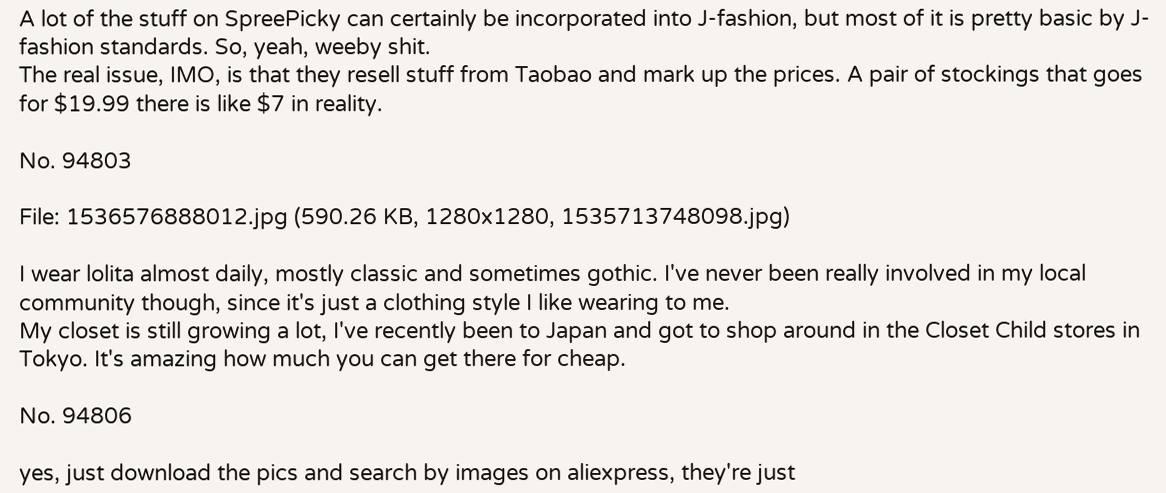A lot of the stuff on SpreePicky can certainly be incorporated into J-fashion, but most of it is pretty basic by J-fashion standards. So, yeah, weeby shit.
The real issue, IMO, is that they resell stuff from Taobao and mark up the prices. A pair of stockings that goes for $19.99 there is like $7 in reality.

No. 94803

File: 1536576888012.jpg (590.26 KB, 1280x1280, 1535713748098.jpg)

I wear lolita almost daily, mostly classic and sometimes gothic. I've never been really involved in my local community though, since it's just a clothing style I like wearing to me.
My closet is still growing a lot, I've recently been to Japan and got to shop around in the Closet Child stores in Tokyo. It's amazing how much you can get there for cheap.

No. 94806

yes, just download the pics and search by images on aliexpress, they're just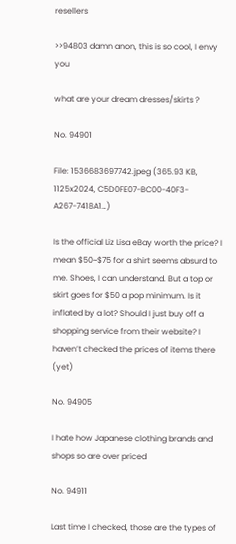resellers

>>94803 damn anon, this is so cool, I envy you

what are your dream dresses/skirts ?

No. 94901

File: 1536683697742.jpeg (365.93 KB, 1125x2024, C5D0FE07-BC00-40F3-A267-7418A1…)

Is the official Liz Lisa eBay worth the price? I mean $50~$75 for a shirt seems absurd to me. Shoes, I can understand. But a top or skirt goes for $50 a pop minimum. Is it inflated by a lot? Should I just buy off a shopping service from their website? I haven’t checked the prices of items there (yet)

No. 94905

I hate how Japanese clothing brands and shops so are over priced

No. 94911

Last time I checked, those are the types of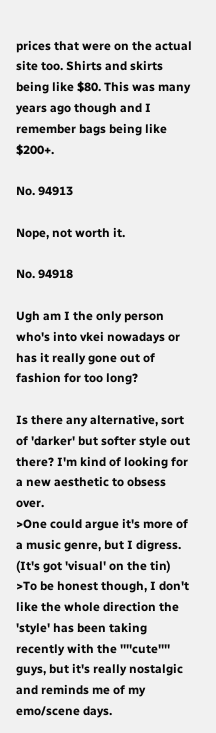prices that were on the actual site too. Shirts and skirts being like $80. This was many years ago though and I remember bags being like $200+.

No. 94913

Nope, not worth it.

No. 94918

Ugh am I the only person who's into vkei nowadays or has it really gone out of fashion for too long?

Is there any alternative, sort of 'darker' but softer style out there? I'm kind of looking for a new aesthetic to obsess over.
>One could argue it's more of a music genre, but I digress. (It's got 'visual' on the tin)
>To be honest though, I don't like the whole direction the 'style' has been taking recently with the ''''cute'''' guys, but it's really nostalgic and reminds me of my emo/scene days.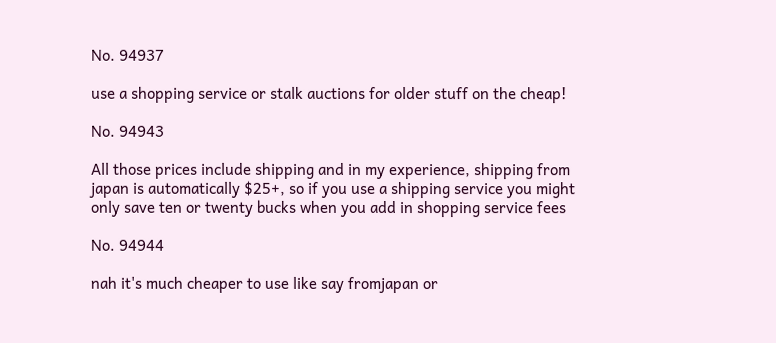No. 94937

use a shopping service or stalk auctions for older stuff on the cheap!

No. 94943

All those prices include shipping and in my experience, shipping from japan is automatically $25+, so if you use a shipping service you might only save ten or twenty bucks when you add in shopping service fees

No. 94944

nah it's much cheaper to use like say fromjapan or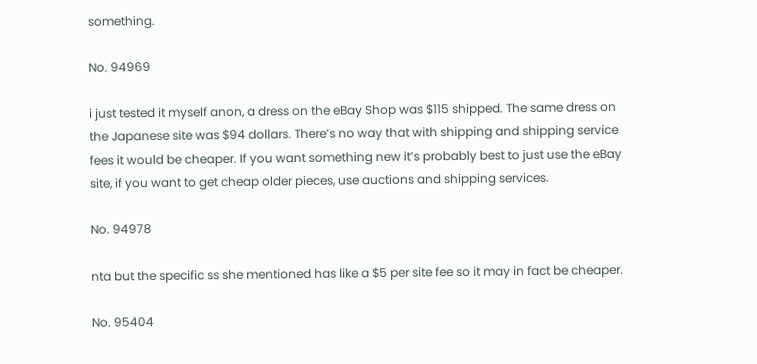something.

No. 94969

i just tested it myself anon, a dress on the eBay Shop was $115 shipped. The same dress on the Japanese site was $94 dollars. There’s no way that with shipping and shipping service fees it would be cheaper. If you want something new it’s probably best to just use the eBay site, if you want to get cheap older pieces, use auctions and shipping services.

No. 94978

nta but the specific ss she mentioned has like a $5 per site fee so it may in fact be cheaper.

No. 95404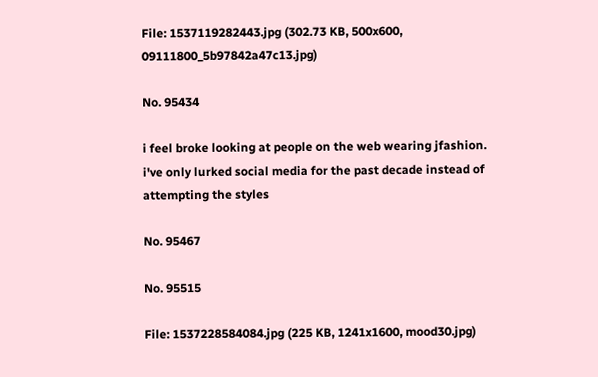File: 1537119282443.jpg (302.73 KB, 500x600, 09111800_5b97842a47c13.jpg)

No. 95434

i feel broke looking at people on the web wearing jfashion. i've only lurked social media for the past decade instead of attempting the styles

No. 95467

No. 95515

File: 1537228584084.jpg (225 KB, 1241x1600, mood30.jpg)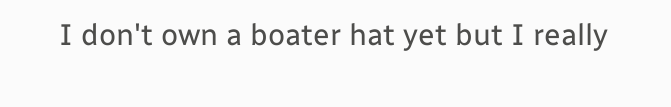I don't own a boater hat yet but I really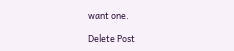want one.

Delete Post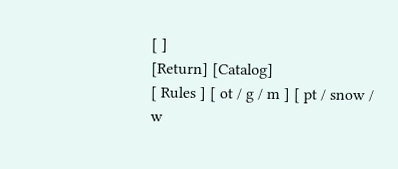[ ]
[Return] [Catalog]
[ Rules ] [ ot / g / m ] [ pt / snow / w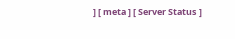] [ meta ] [ Server Status ]